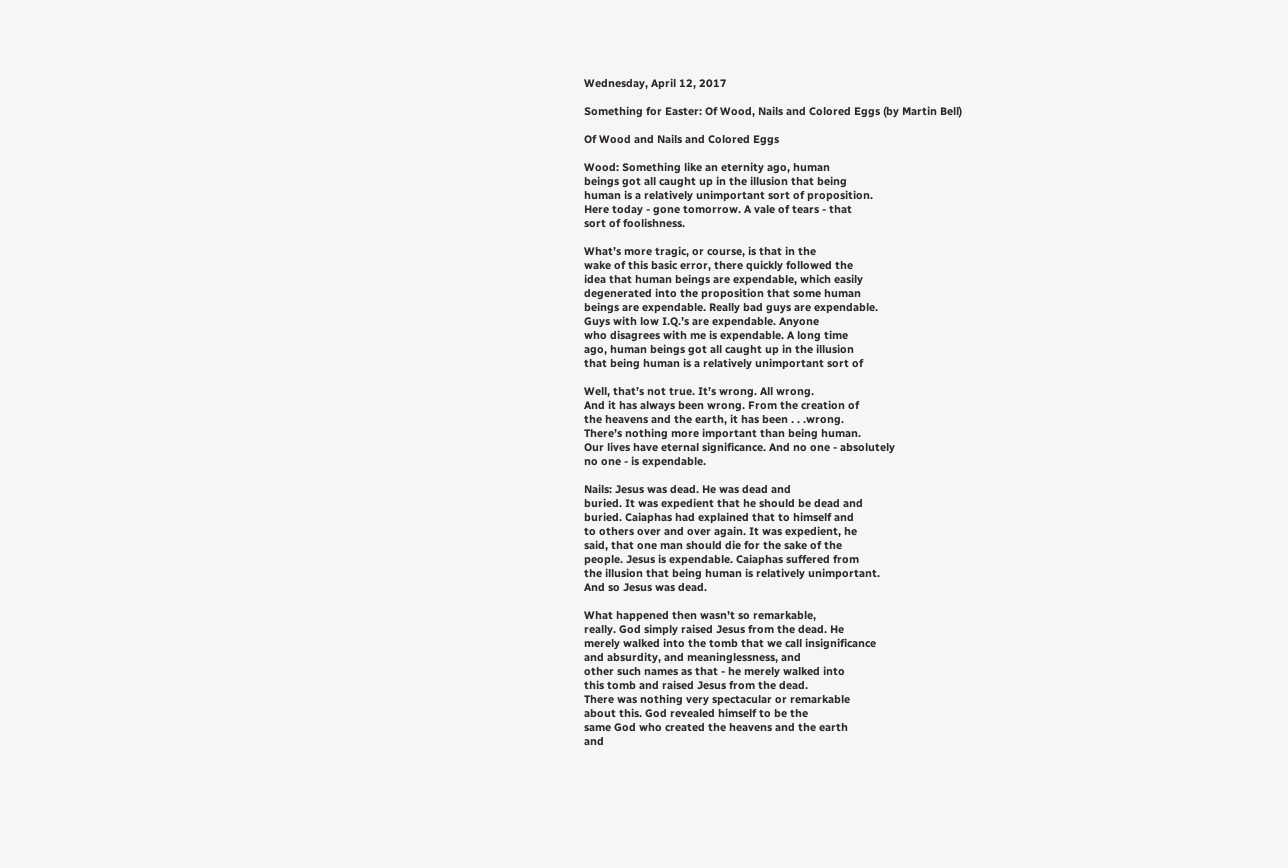Wednesday, April 12, 2017

Something for Easter: Of Wood, Nails and Colored Eggs (by Martin Bell)

Of Wood and Nails and Colored Eggs

Wood: Something like an eternity ago, human
beings got all caught up in the illusion that being
human is a relatively unimportant sort of proposition.
Here today - gone tomorrow. A vale of tears - that
sort of foolishness.

What’s more tragic, or course, is that in the
wake of this basic error, there quickly followed the
idea that human beings are expendable, which easily
degenerated into the proposition that some human
beings are expendable. Really bad guys are expendable.
Guys with low I.Q.’s are expendable. Anyone
who disagrees with me is expendable. A long time
ago, human beings got all caught up in the illusion
that being human is a relatively unimportant sort of

Well, that’s not true. It’s wrong. All wrong.
And it has always been wrong. From the creation of
the heavens and the earth, it has been . . .wrong.
There’s nothing more important than being human.
Our lives have eternal significance. And no one - absolutely
no one - is expendable.

Nails: Jesus was dead. He was dead and
buried. It was expedient that he should be dead and
buried. Caiaphas had explained that to himself and
to others over and over again. It was expedient, he
said, that one man should die for the sake of the
people. Jesus is expendable. Caiaphas suffered from
the illusion that being human is relatively unimportant.
And so Jesus was dead.

What happened then wasn’t so remarkable,
really. God simply raised Jesus from the dead. He
merely walked into the tomb that we call insignificance
and absurdity, and meaninglessness, and
other such names as that - he merely walked into
this tomb and raised Jesus from the dead.
There was nothing very spectacular or remarkable
about this. God revealed himself to be the
same God who created the heavens and the earth
and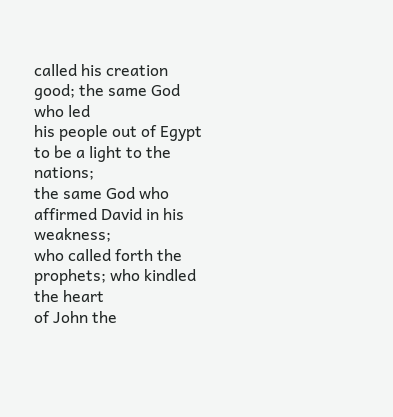called his creation good; the same God who led
his people out of Egypt to be a light to the nations;
the same God who affirmed David in his weakness;
who called forth the prophets; who kindled the heart
of John the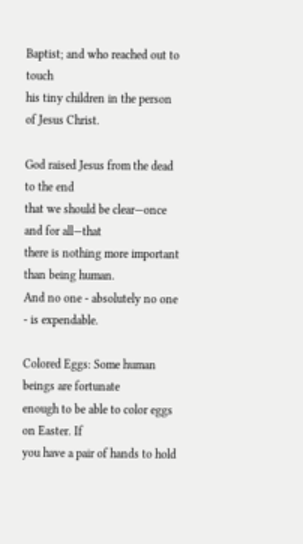Baptist; and who reached out to touch
his tiny children in the person of Jesus Christ.

God raised Jesus from the dead to the end
that we should be clear—once and for all—that
there is nothing more important than being human.
And no one - absolutely no one - is expendable.

Colored Eggs: Some human beings are fortunate
enough to be able to color eggs on Easter. If
you have a pair of hands to hold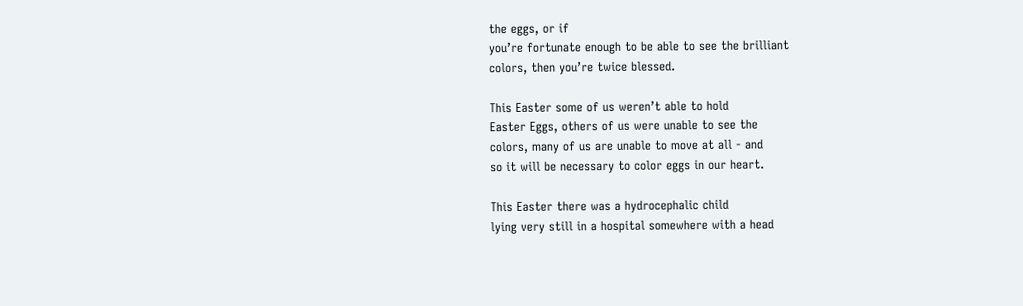the eggs, or if
you’re fortunate enough to be able to see the brilliant
colors, then you’re twice blessed.

This Easter some of us weren’t able to hold
Easter Eggs, others of us were unable to see the
colors, many of us are unable to move at all - and
so it will be necessary to color eggs in our heart.

This Easter there was a hydrocephalic child
lying very still in a hospital somewhere with a head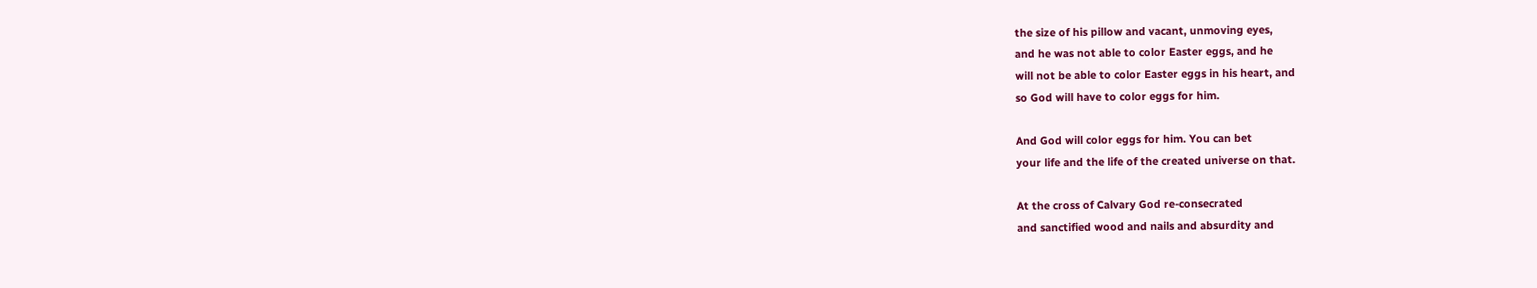the size of his pillow and vacant, unmoving eyes,
and he was not able to color Easter eggs, and he
will not be able to color Easter eggs in his heart, and
so God will have to color eggs for him.

And God will color eggs for him. You can bet
your life and the life of the created universe on that.

At the cross of Calvary God re-consecrated
and sanctified wood and nails and absurdity and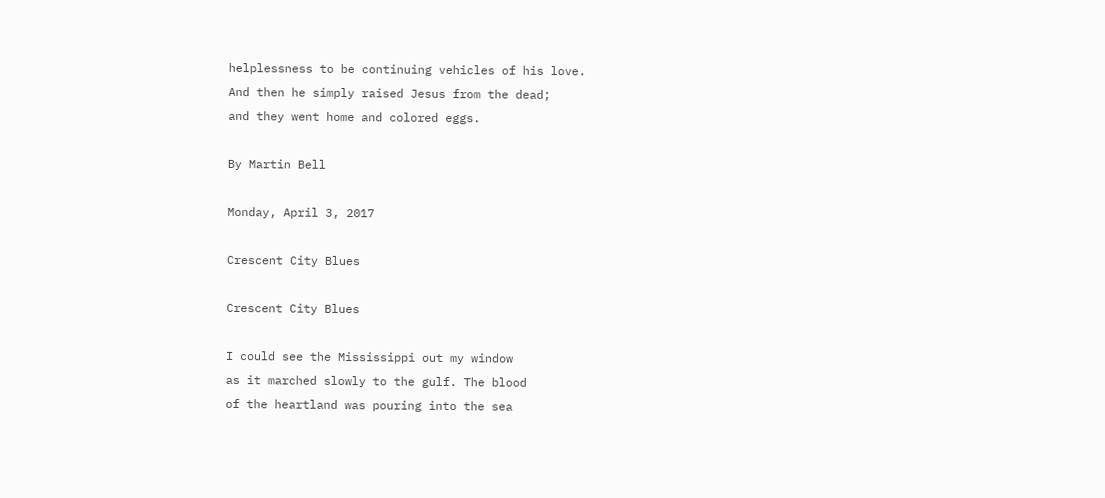helplessness to be continuing vehicles of his love.
And then he simply raised Jesus from the dead;
and they went home and colored eggs.

By Martin Bell

Monday, April 3, 2017

Crescent City Blues

Crescent City Blues

I could see the Mississippi out my window
as it marched slowly to the gulf. The blood
of the heartland was pouring into the sea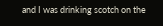and I was drinking scotch on the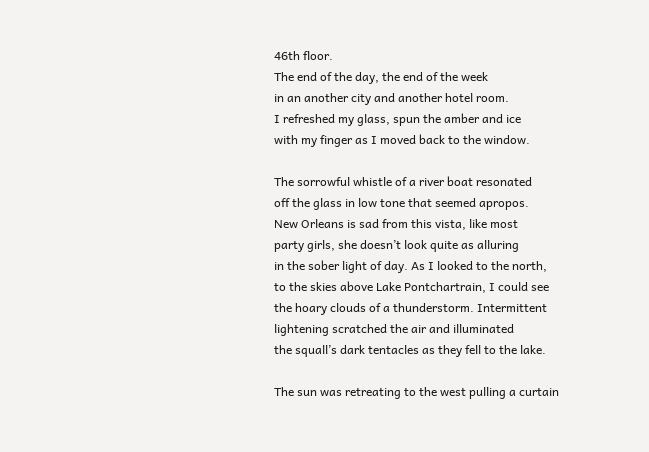46th floor.
The end of the day, the end of the week
in an another city and another hotel room.
I refreshed my glass, spun the amber and ice
with my finger as I moved back to the window.

The sorrowful whistle of a river boat resonated
off the glass in low tone that seemed apropos.
New Orleans is sad from this vista, like most
party girls, she doesn’t look quite as alluring
in the sober light of day. As I looked to the north,
to the skies above Lake Pontchartrain, I could see
the hoary clouds of a thunderstorm. Intermittent
lightening scratched the air and illuminated
the squall’s dark tentacles as they fell to the lake.

The sun was retreating to the west pulling a curtain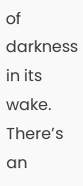of darkness in its wake. There’s an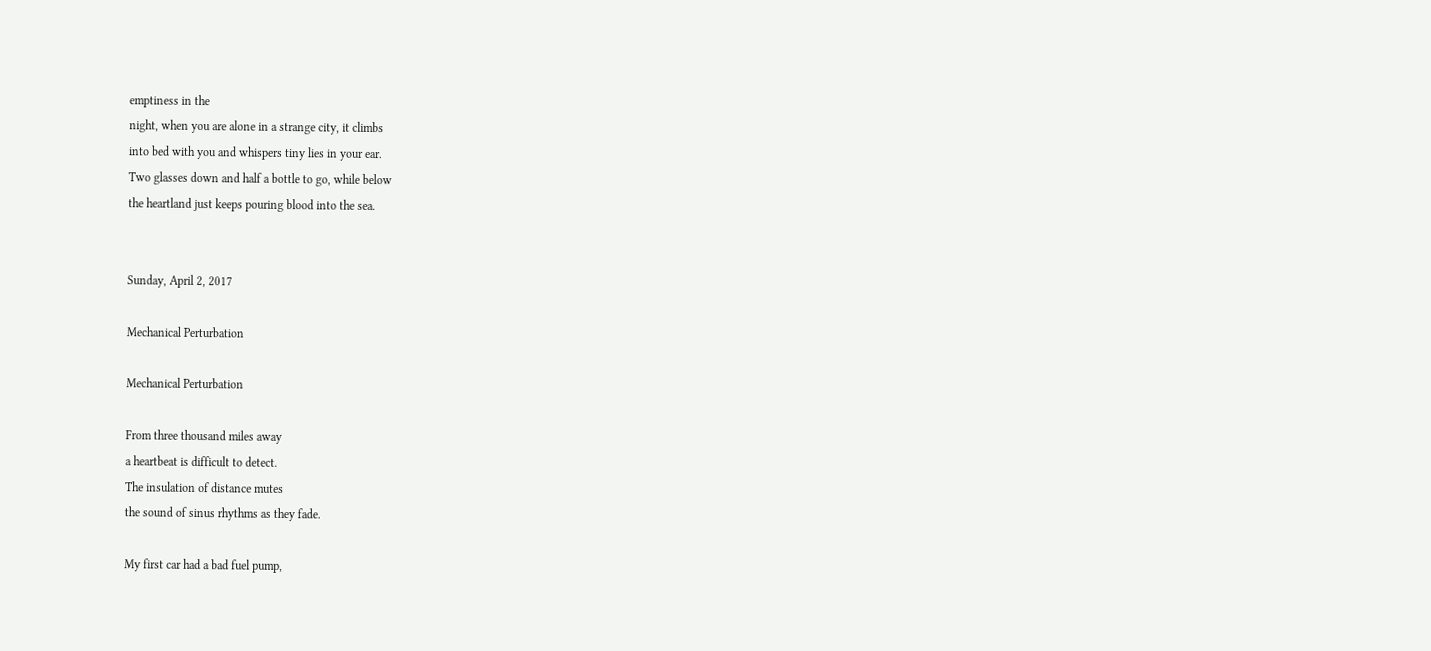emptiness in the
night, when you are alone in a strange city, it climbs
into bed with you and whispers tiny lies in your ear.
Two glasses down and half a bottle to go, while below
the heartland just keeps pouring blood into the sea.


Sunday, April 2, 2017

Mechanical Perturbation

Mechanical Perturbation

From three thousand miles away
a heartbeat is difficult to detect.
The insulation of distance mutes
the sound of sinus rhythms as they fade.

My first car had a bad fuel pump,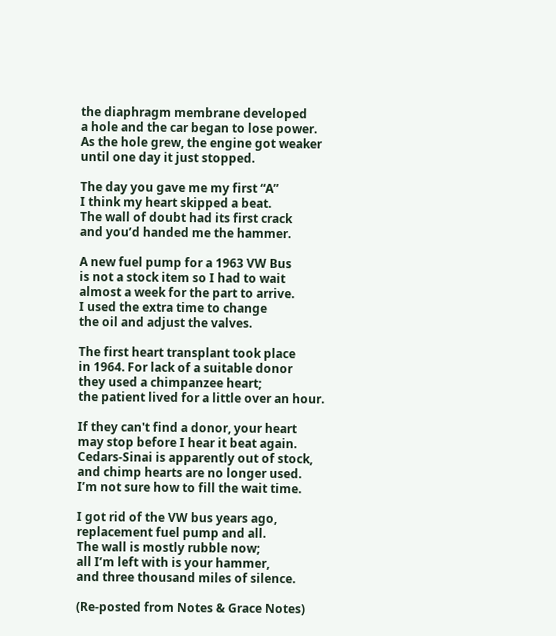the diaphragm membrane developed
a hole and the car began to lose power.
As the hole grew, the engine got weaker
until one day it just stopped.

The day you gave me my first “A”
I think my heart skipped a beat.
The wall of doubt had its first crack
and you’d handed me the hammer.

A new fuel pump for a 1963 VW Bus
is not a stock item so I had to wait
almost a week for the part to arrive.
I used the extra time to change
the oil and adjust the valves.

The first heart transplant took place
in 1964. For lack of a suitable donor
they used a chimpanzee heart;
the patient lived for a little over an hour.

If they can't find a donor, your heart
may stop before I hear it beat again.
Cedars-Sinai is apparently out of stock,
and chimp hearts are no longer used.
I’m not sure how to fill the wait time.

I got rid of the VW bus years ago,
replacement fuel pump and all.
The wall is mostly rubble now;
all I’m left with is your hammer,
and three thousand miles of silence.

(Re-posted from Notes & Grace Notes)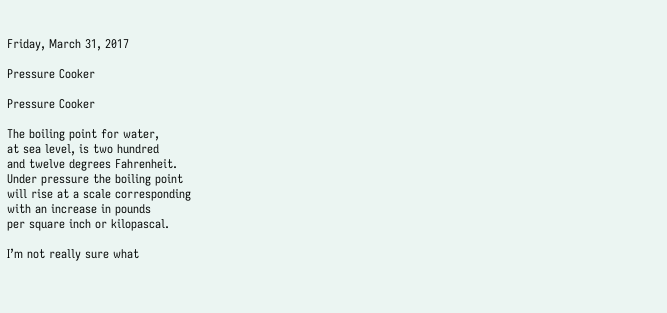Friday, March 31, 2017

Pressure Cooker

Pressure Cooker

The boiling point for water,
at sea level, is two hundred
and twelve degrees Fahrenheit.
Under pressure the boiling point
will rise at a scale corresponding
with an increase in pounds
per square inch or kilopascal.

I’m not really sure what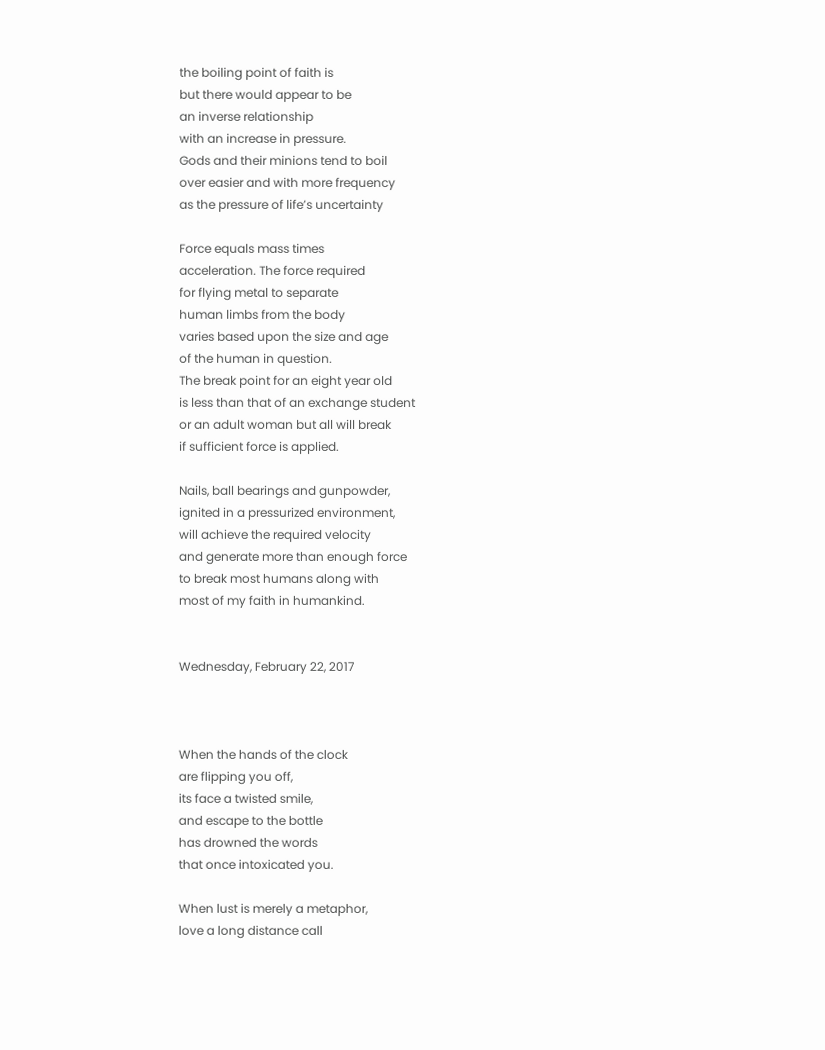the boiling point of faith is
but there would appear to be
an inverse relationship
with an increase in pressure.
Gods and their minions tend to boil
over easier and with more frequency
as the pressure of life’s uncertainty

Force equals mass times
acceleration. The force required
for flying metal to separate
human limbs from the body
varies based upon the size and age
of the human in question.
The break point for an eight year old
is less than that of an exchange student
or an adult woman but all will break
if sufficient force is applied.

Nails, ball bearings and gunpowder,
ignited in a pressurized environment,
will achieve the required velocity
and generate more than enough force
to break most humans along with
most of my faith in humankind.


Wednesday, February 22, 2017



When the hands of the clock
are flipping you off,
its face a twisted smile,
and escape to the bottle
has drowned the words
that once intoxicated you.

When lust is merely a metaphor,
love a long distance call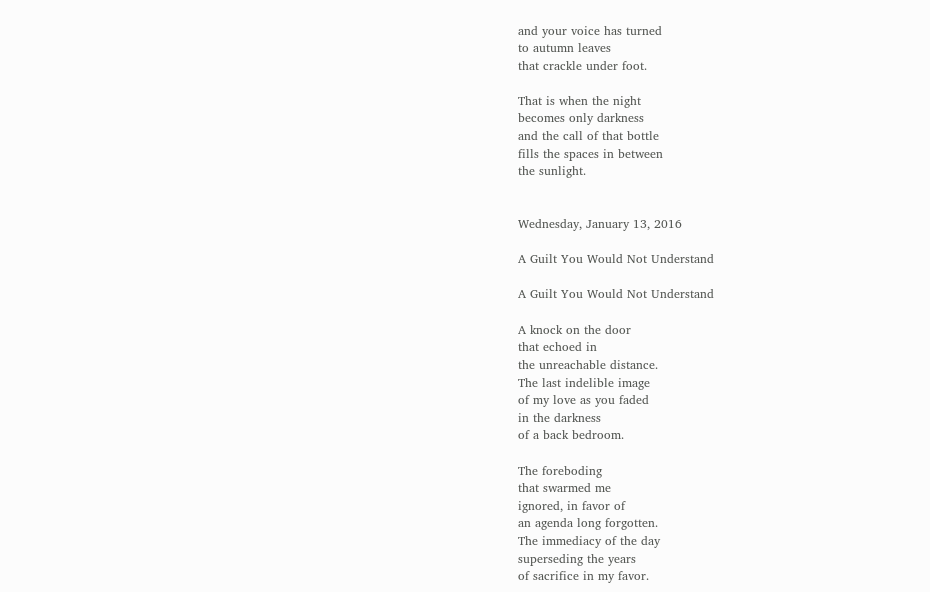and your voice has turned
to autumn leaves
that crackle under foot.

That is when the night
becomes only darkness
and the call of that bottle
fills the spaces in between
the sunlight.


Wednesday, January 13, 2016

A Guilt You Would Not Understand

A Guilt You Would Not Understand

A knock on the door
that echoed in
the unreachable distance.
The last indelible image
of my love as you faded
in the darkness
of a back bedroom.

The foreboding
that swarmed me
ignored, in favor of
an agenda long forgotten.
The immediacy of the day
superseding the years
of sacrifice in my favor.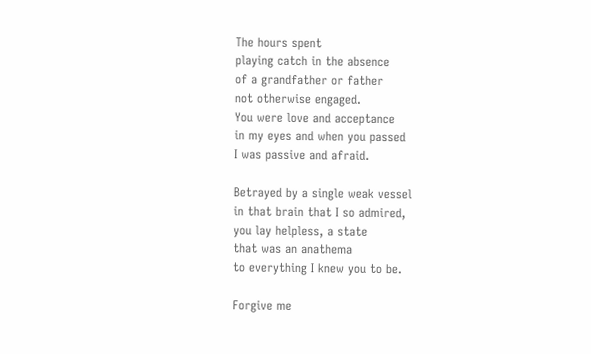The hours spent
playing catch in the absence
of a grandfather or father
not otherwise engaged.
You were love and acceptance
in my eyes and when you passed
I was passive and afraid.

Betrayed by a single weak vessel
in that brain that I so admired,
you lay helpless, a state
that was an anathema
to everything I knew you to be.

Forgive me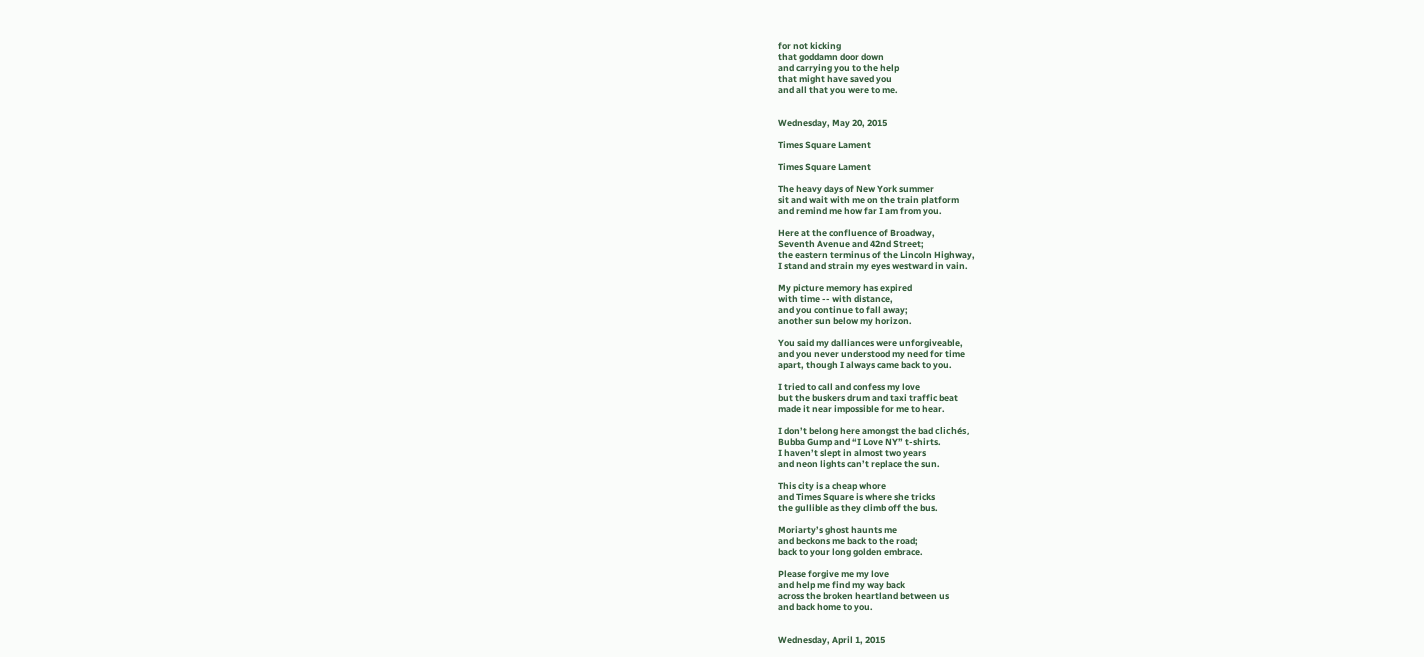for not kicking
that goddamn door down
and carrying you to the help
that might have saved you
and all that you were to me.


Wednesday, May 20, 2015

Times Square Lament

Times Square Lament

The heavy days of New York summer
sit and wait with me on the train platform
and remind me how far I am from you.

Here at the confluence of Broadway,
Seventh Avenue and 42nd Street;
the eastern terminus of the Lincoln Highway,
I stand and strain my eyes westward in vain.

My picture memory has expired
with time -- with distance,
and you continue to fall away;
another sun below my horizon.

You said my dalliances were unforgiveable,
and you never understood my need for time
apart, though I always came back to you.

I tried to call and confess my love
but the buskers drum and taxi traffic beat
made it near impossible for me to hear.

I don’t belong here amongst the bad clichés,
Bubba Gump and “I Love NY” t-shirts.
I haven’t slept in almost two years
and neon lights can’t replace the sun.

This city is a cheap whore
and Times Square is where she tricks
the gullible as they climb off the bus.

Moriarty’s ghost haunts me
and beckons me back to the road;
back to your long golden embrace.

Please forgive me my love
and help me find my way back
across the broken heartland between us
and back home to you.


Wednesday, April 1, 2015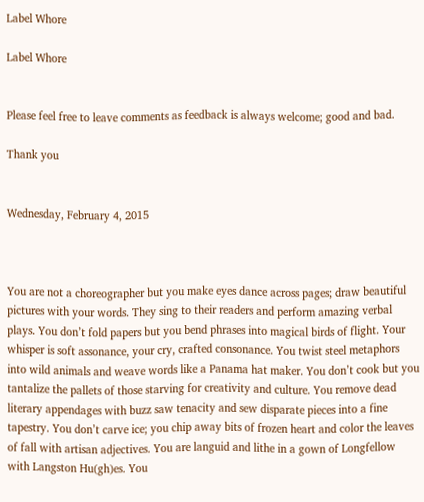Label Whore

Label Whore


Please feel free to leave comments as feedback is always welcome; good and bad.

Thank you


Wednesday, February 4, 2015



You are not a choreographer but you make eyes dance across pages; draw beautiful pictures with your words. They sing to their readers and perform amazing verbal plays. You don’t fold papers but you bend phrases into magical birds of flight. Your whisper is soft assonance, your cry, crafted consonance. You twist steel metaphors into wild animals and weave words like a Panama hat maker. You don’t cook but you tantalize the pallets of those starving for creativity and culture. You remove dead literary appendages with buzz saw tenacity and sew disparate pieces into a fine tapestry. You don’t carve ice; you chip away bits of frozen heart and color the leaves of fall with artisan adjectives. You are languid and lithe in a gown of Longfellow with Langston Hu(gh)es. You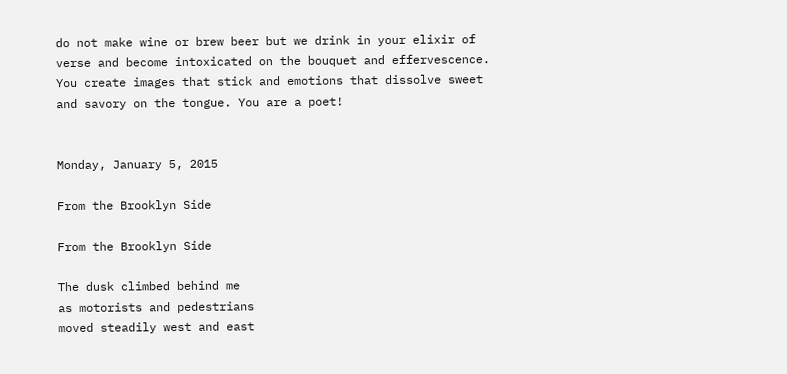do not make wine or brew beer but we drink in your elixir of verse and become intoxicated on the bouquet and effervescence. You create images that stick and emotions that dissolve sweet and savory on the tongue. You are a poet!


Monday, January 5, 2015

From the Brooklyn Side

From the Brooklyn Side

The dusk climbed behind me
as motorists and pedestrians
moved steadily west and east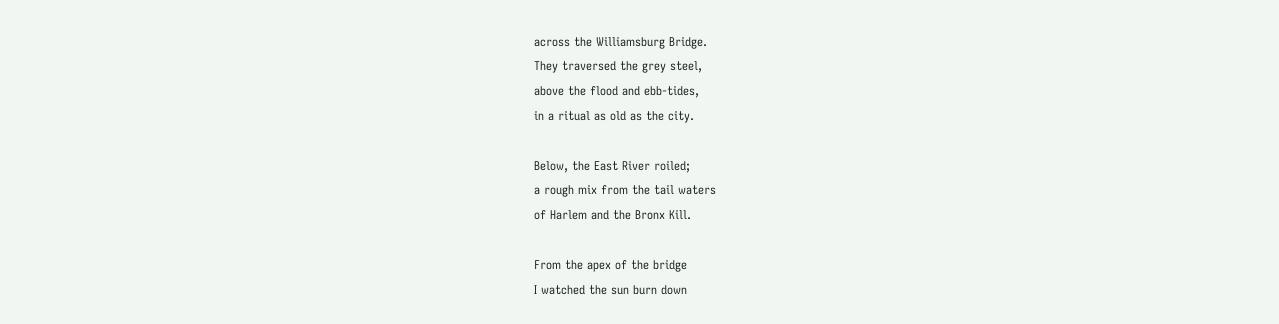across the Williamsburg Bridge.
They traversed the grey steel,
above the flood and ebb-tides,
in a ritual as old as the city.

Below, the East River roiled;
a rough mix from the tail waters
of Harlem and the Bronx Kill.

From the apex of the bridge
I watched the sun burn down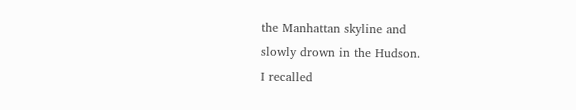the Manhattan skyline and
slowly drown in the Hudson.
I recalled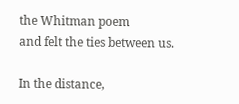the Whitman poem
and felt the ties between us.

In the distance,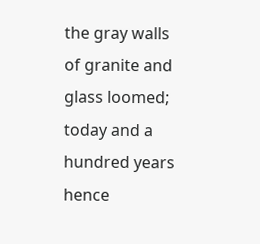the gray walls
of granite and glass loomed;
today and a hundred years hence